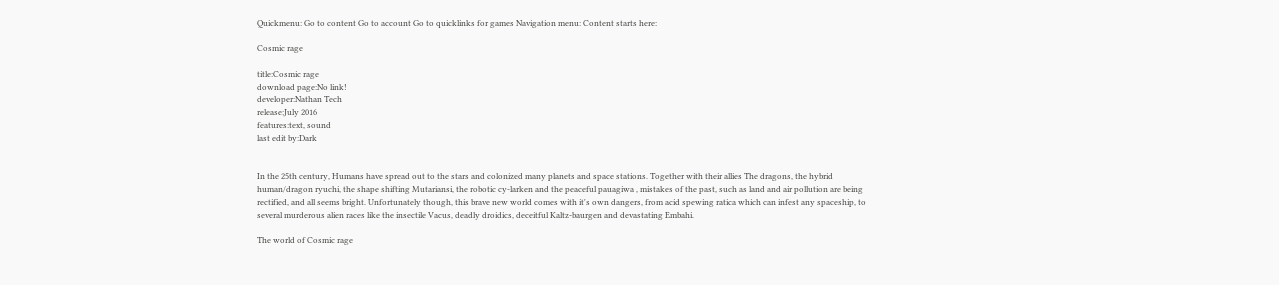Quickmenu: Go to content Go to account Go to quicklinks for games Navigation menu: Content starts here:

Cosmic rage

title:Cosmic rage
download page:No link!
developer:Nathan Tech
release:July 2016
features:text, sound
last edit by:Dark


In the 25th century, Humans have spread out to the stars and colonized many planets and space stations. Together with their allies The dragons, the hybrid human/dragon ryuchi, the shape shifting Mutariansi, the robotic cy-larken and the peaceful pauagiwa , mistakes of the past, such as land and air pollution are being rectified, and all seems bright. Unfortunately though, this brave new world comes with it's own dangers, from acid spewing ratica which can infest any spaceship, to several murderous alien races like the insectile Vacus, deadly droidics, deceitful Kaltz-baurgen and devastating Embahi.

The world of Cosmic rage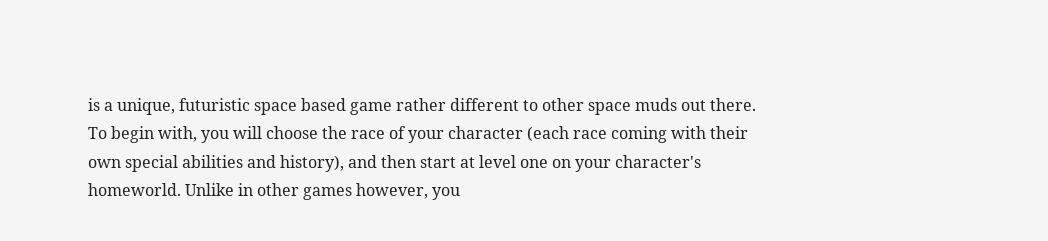is a unique, futuristic space based game rather different to other space muds out there. To begin with, you will choose the race of your character (each race coming with their own special abilities and history), and then start at level one on your character's homeworld. Unlike in other games however, you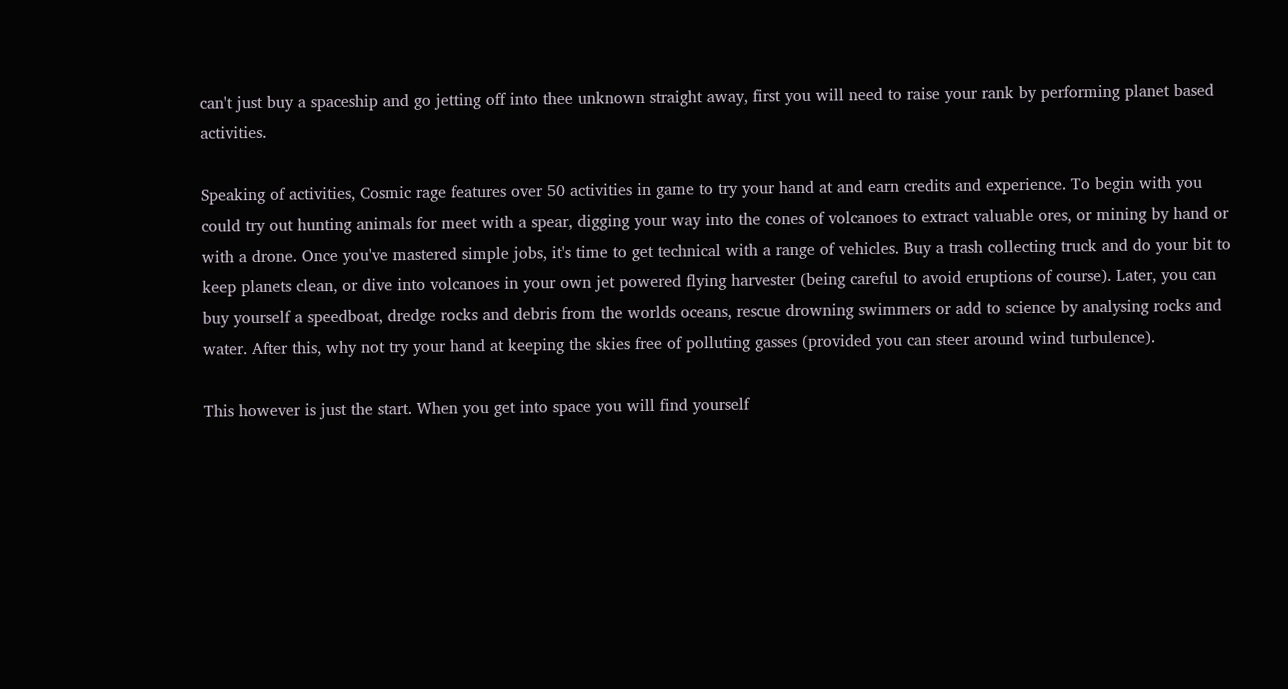can't just buy a spaceship and go jetting off into thee unknown straight away, first you will need to raise your rank by performing planet based activities.

Speaking of activities, Cosmic rage features over 50 activities in game to try your hand at and earn credits and experience. To begin with you could try out hunting animals for meet with a spear, digging your way into the cones of volcanoes to extract valuable ores, or mining by hand or with a drone. Once you've mastered simple jobs, it's time to get technical with a range of vehicles. Buy a trash collecting truck and do your bit to keep planets clean, or dive into volcanoes in your own jet powered flying harvester (being careful to avoid eruptions of course). Later, you can buy yourself a speedboat, dredge rocks and debris from the worlds oceans, rescue drowning swimmers or add to science by analysing rocks and water. After this, why not try your hand at keeping the skies free of polluting gasses (provided you can steer around wind turbulence).

This however is just the start. When you get into space you will find yourself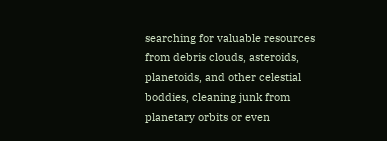searching for valuable resources from debris clouds, asteroids, planetoids, and other celestial boddies, cleaning junk from planetary orbits or even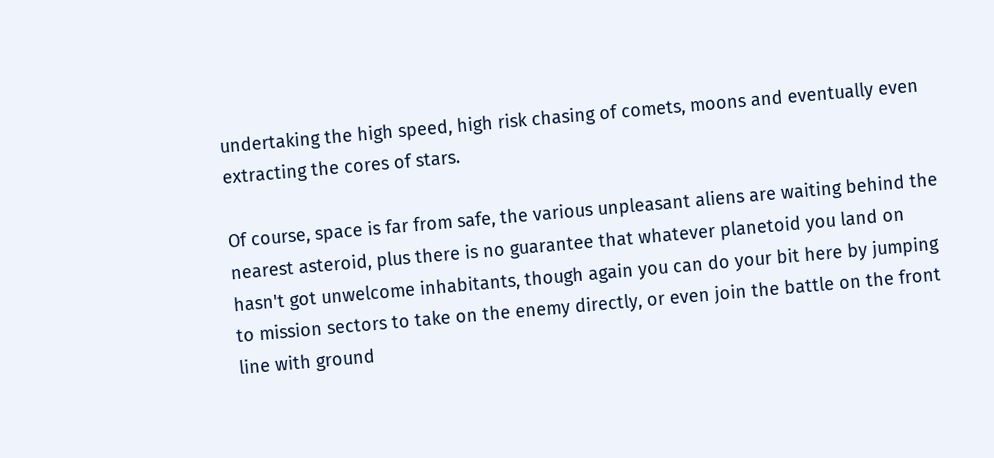undertaking the high speed, high risk chasing of comets, moons and eventually even extracting the cores of stars.

Of course, space is far from safe, the various unpleasant aliens are waiting behind the nearest asteroid, plus there is no guarantee that whatever planetoid you land on hasn't got unwelcome inhabitants, though again you can do your bit here by jumping to mission sectors to take on the enemy directly, or even join the battle on the front line with ground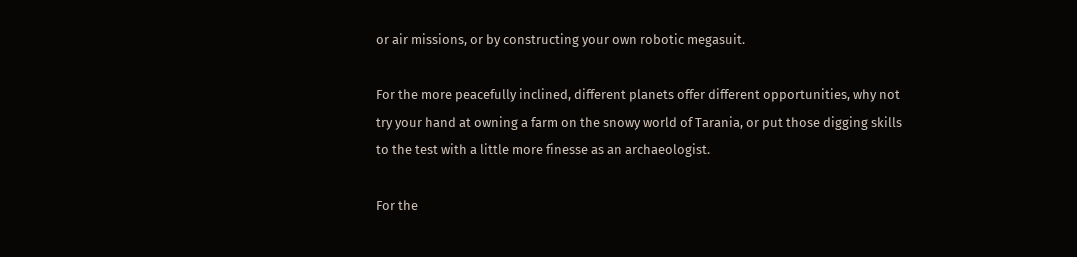or air missions, or by constructing your own robotic megasuit.

For the more peacefully inclined, different planets offer different opportunities, why not try your hand at owning a farm on the snowy world of Tarania, or put those digging skills to the test with a little more finesse as an archaeologist.

For the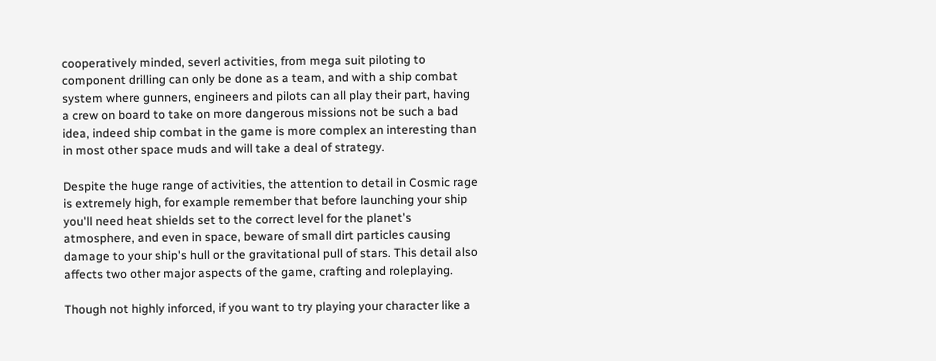cooperatively minded, severl activities, from mega suit piloting to component drilling can only be done as a team, and with a ship combat system where gunners, engineers and pilots can all play their part, having a crew on board to take on more dangerous missions not be such a bad idea, indeed ship combat in the game is more complex an interesting than in most other space muds and will take a deal of strategy.

Despite the huge range of activities, the attention to detail in Cosmic rage is extremely high, for example remember that before launching your ship you'll need heat shields set to the correct level for the planet's atmosphere, and even in space, beware of small dirt particles causing damage to your ship's hull or the gravitational pull of stars. This detail also affects two other major aspects of the game, crafting and roleplaying.

Though not highly inforced, if you want to try playing your character like a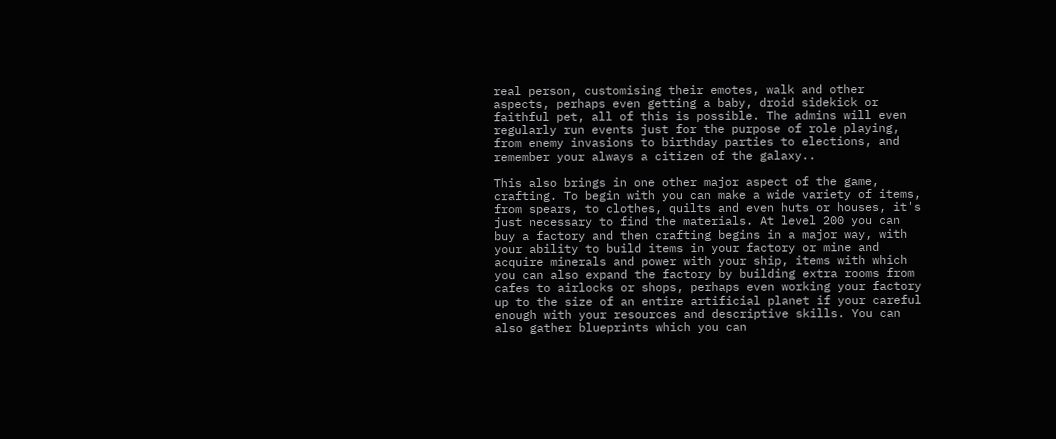real person, customising their emotes, walk and other aspects, perhaps even getting a baby, droid sidekick or faithful pet, all of this is possible. The admins will even regularly run events just for the purpose of role playing, from enemy invasions to birthday parties to elections, and remember your always a citizen of the galaxy..

This also brings in one other major aspect of the game, crafting. To begin with you can make a wide variety of items, from spears, to clothes, quilts and even huts or houses, it's just necessary to find the materials. At level 200 you can buy a factory and then crafting begins in a major way, with your ability to build items in your factory or mine and acquire minerals and power with your ship, items with which you can also expand the factory by building extra rooms from cafes to airlocks or shops, perhaps even working your factory up to the size of an entire artificial planet if your careful enough with your resources and descriptive skills. You can also gather blueprints which you can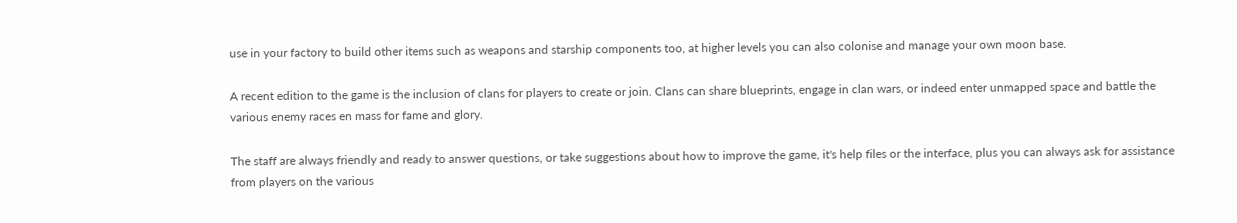use in your factory to build other items such as weapons and starship components too, at higher levels you can also colonise and manage your own moon base.

A recent edition to the game is the inclusion of clans for players to create or join. Clans can share blueprints, engage in clan wars, or indeed enter unmapped space and battle the various enemy races en mass for fame and glory.

The staff are always friendly and ready to answer questions, or take suggestions about how to improve the game, it's help files or the interface, plus you can always ask for assistance from players on the various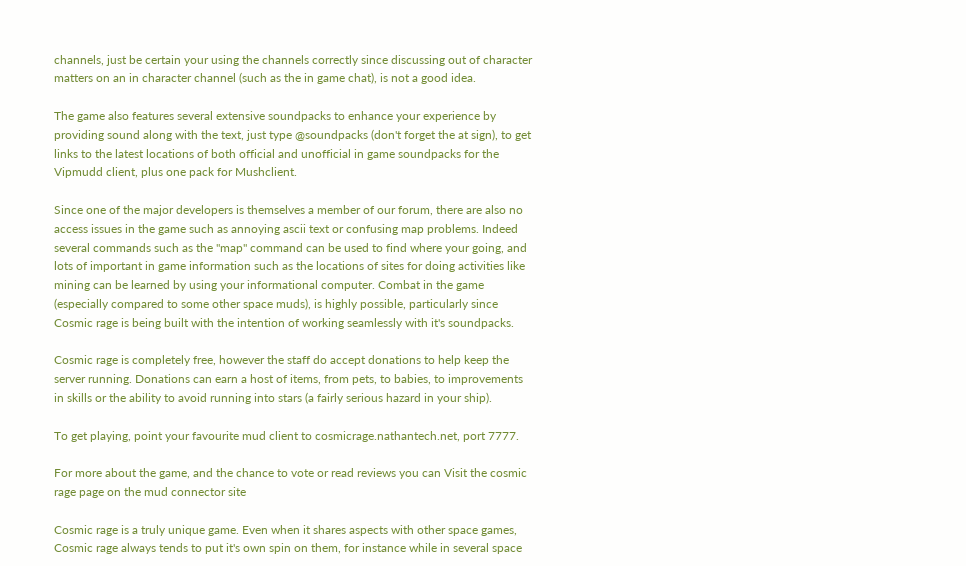channels, just be certain your using the channels correctly since discussing out of character matters on an in character channel (such as the in game chat), is not a good idea.

The game also features several extensive soundpacks to enhance your experience by providing sound along with the text, just type @soundpacks (don't forget the at sign), to get links to the latest locations of both official and unofficial in game soundpacks for the Vipmudd client, plus one pack for Mushclient.

Since one of the major developers is themselves a member of our forum, there are also no access issues in the game such as annoying ascii text or confusing map problems. Indeed several commands such as the "map" command can be used to find where your going, and lots of important in game information such as the locations of sites for doing activities like mining can be learned by using your informational computer. Combat in the game (especially compared to some other space muds), is highly possible, particularly since Cosmic rage is being built with the intention of working seamlessly with it's soundpacks.

Cosmic rage is completely free, however the staff do accept donations to help keep the server running. Donations can earn a host of items, from pets, to babies, to improvements in skills or the ability to avoid running into stars (a fairly serious hazard in your ship).

To get playing, point your favourite mud client to cosmicrage.nathantech.net, port 7777.

For more about the game, and the chance to vote or read reviews you can Visit the cosmic rage page on the mud connector site

Cosmic rage is a truly unique game. Even when it shares aspects with other space games, Cosmic rage always tends to put it's own spin on them, for instance while in several space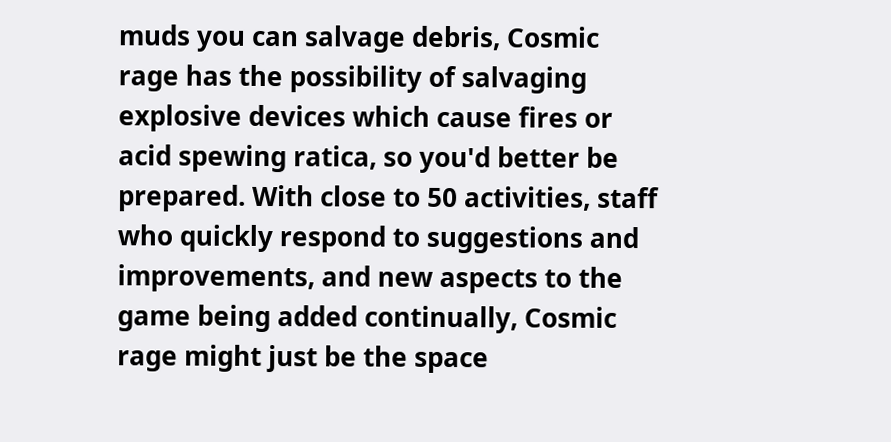muds you can salvage debris, Cosmic rage has the possibility of salvaging explosive devices which cause fires or acid spewing ratica, so you'd better be prepared. With close to 50 activities, staff who quickly respond to suggestions and improvements, and new aspects to the game being added continually, Cosmic rage might just be the space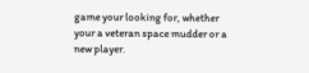game your looking for, whether your a veteran space mudder or a new player.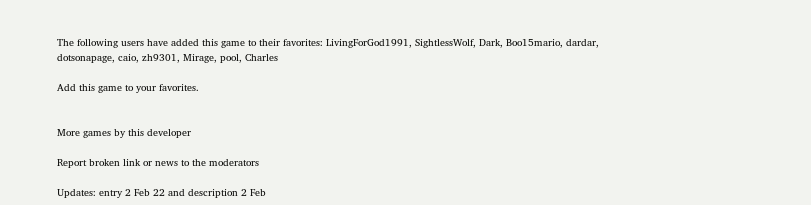The following users have added this game to their favorites: LivingForGod1991, SightlessWolf, Dark, Boo15mario, dardar, dotsonapage, caio, zh9301, Mirage, pool, Charles

Add this game to your favorites.


More games by this developer

Report broken link or news to the moderators

Updates: entry 2 Feb 22 and description 2 Feb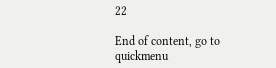22

End of content, go to quickmenu